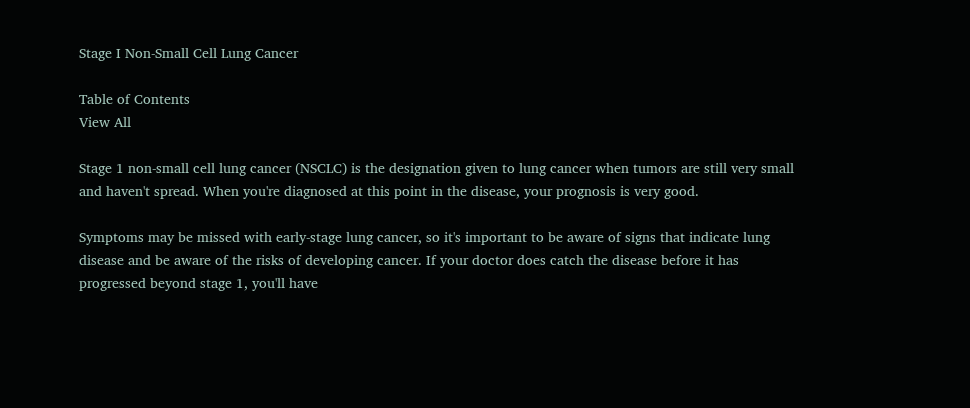Stage I Non-Small Cell Lung Cancer

Table of Contents
View All

Stage 1 non-small cell lung cancer (NSCLC) is the designation given to lung cancer when tumors are still very small and haven't spread. When you're diagnosed at this point in the disease, your prognosis is very good.

Symptoms may be missed with early-stage lung cancer, so it's important to be aware of signs that indicate lung disease and be aware of the risks of developing cancer. If your doctor does catch the disease before it has progressed beyond stage 1, you'll have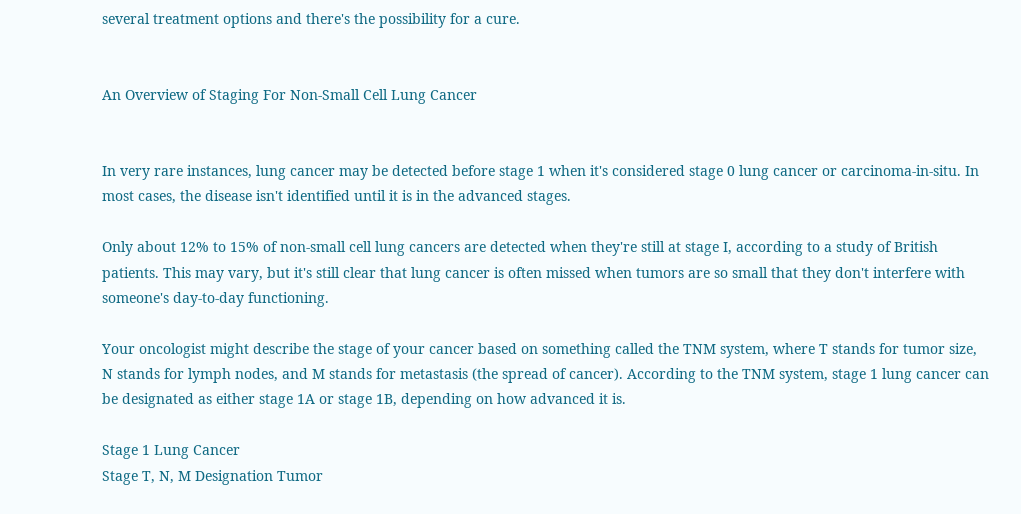several treatment options and there's the possibility for a cure.


An Overview of Staging For Non-Small Cell Lung Cancer


In very rare instances, lung cancer may be detected before stage 1 when it's considered stage 0 lung cancer or carcinoma-in-situ. In most cases, the disease isn't identified until it is in the advanced stages.

Only about 12% to 15% of non-small cell lung cancers are detected when they're still at stage I, according to a study of British patients. This may vary, but it's still clear that lung cancer is often missed when tumors are so small that they don't interfere with someone's day-to-day functioning.

Your oncologist might describe the stage of your cancer based on something called the TNM system, where T stands for tumor size, N stands for lymph nodes, and M stands for metastasis (the spread of cancer). According to the TNM system, stage 1 lung cancer can be designated as either stage 1A or stage 1B, depending on how advanced it is.

Stage 1 Lung Cancer
Stage T, N, M Designation Tumor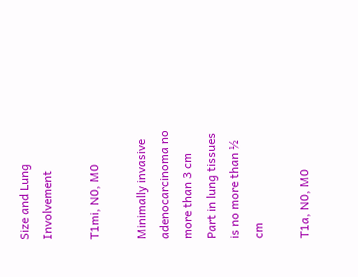Size and Lung Involvement

T1mi, N0, M0

Minimally invasive adenocarcinoma no more than 3 cm
Part in lung tissues is no more than ½ cm

T1a, N0, M0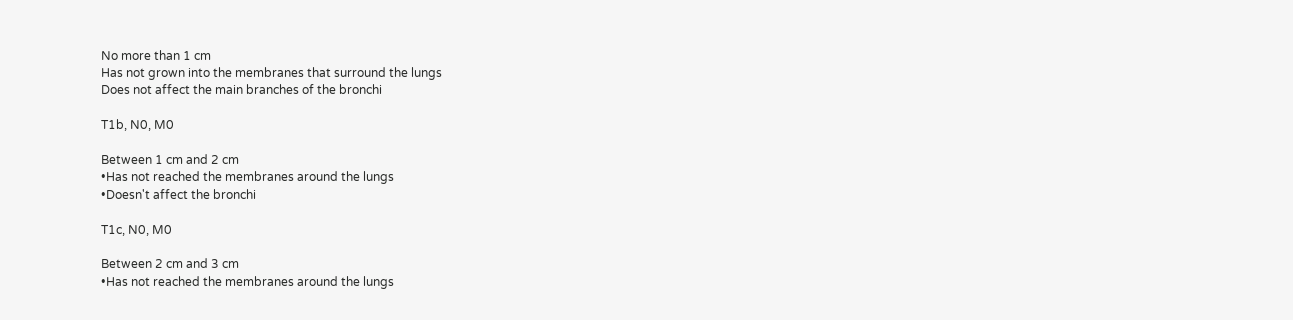No more than 1 cm
Has not grown into the membranes that surround the lungs
Does not affect the main branches of the bronchi

T1b, N0, M0

Between 1 cm and 2 cm
•Has not reached the membranes around the lungs
•Doesn't affect the bronchi

T1c, N0, M0

Between 2 cm and 3 cm
•Has not reached the membranes around the lungs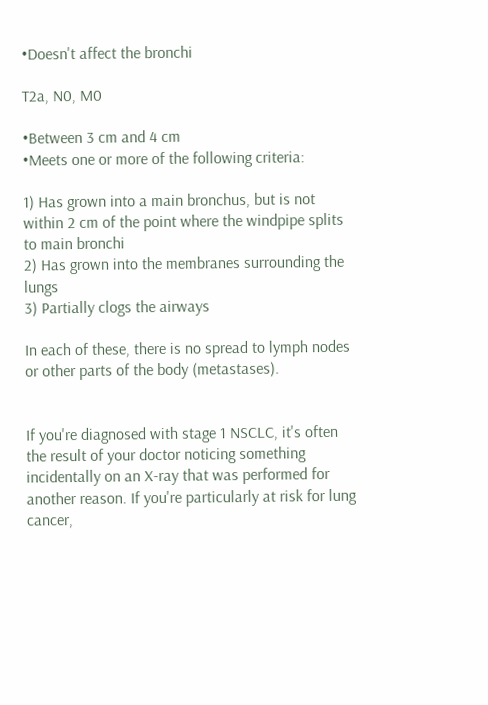•Doesn't affect the bronchi

T2a, N0, M0

•Between 3 cm and 4 cm
•Meets one or more of the following criteria:

1) Has grown into a main bronchus, but is not within 2 cm of the point where the windpipe splits to main bronchi
2) Has grown into the membranes surrounding the lungs
3) Partially clogs the airways

In each of these, there is no spread to lymph nodes or other parts of the body (metastases).


If you're diagnosed with stage 1 NSCLC, it's often the result of your doctor noticing something incidentally on an X-ray that was performed for another reason. If you're particularly at risk for lung cancer,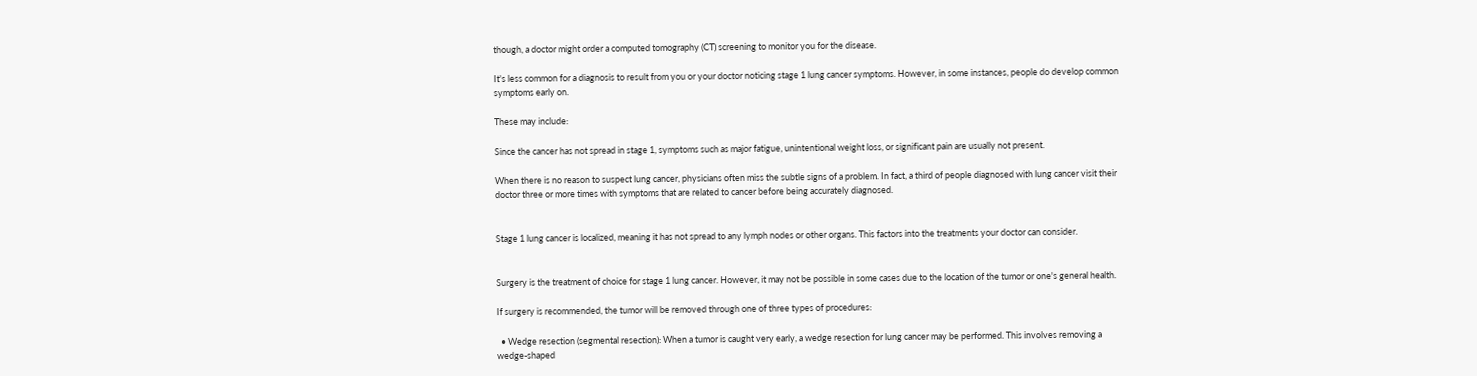though, a doctor might order a computed tomography (CT) screening to monitor you for the disease.

It's less common for a diagnosis to result from you or your doctor noticing stage 1 lung cancer symptoms. However, in some instances, people do develop common symptoms early on.

These may include:

Since the cancer has not spread in stage 1, symptoms such as major fatigue, unintentional weight loss, or significant pain are usually not present.

When there is no reason to suspect lung cancer, physicians often miss the subtle signs of a problem. In fact, a third of people diagnosed with lung cancer visit their doctor three or more times with symptoms that are related to cancer before being accurately diagnosed.


Stage 1 lung cancer is localized, meaning it has not spread to any lymph nodes or other organs. This factors into the treatments your doctor can consider.


Surgery is the treatment of choice for stage 1 lung cancer. However, it may not be possible in some cases due to the location of the tumor or one's general health.

If surgery is recommended, the tumor will be removed through one of three types of procedures:

  • Wedge resection (segmental resection): When a tumor is caught very early, a wedge resection for lung cancer may be performed. This involves removing a wedge-shaped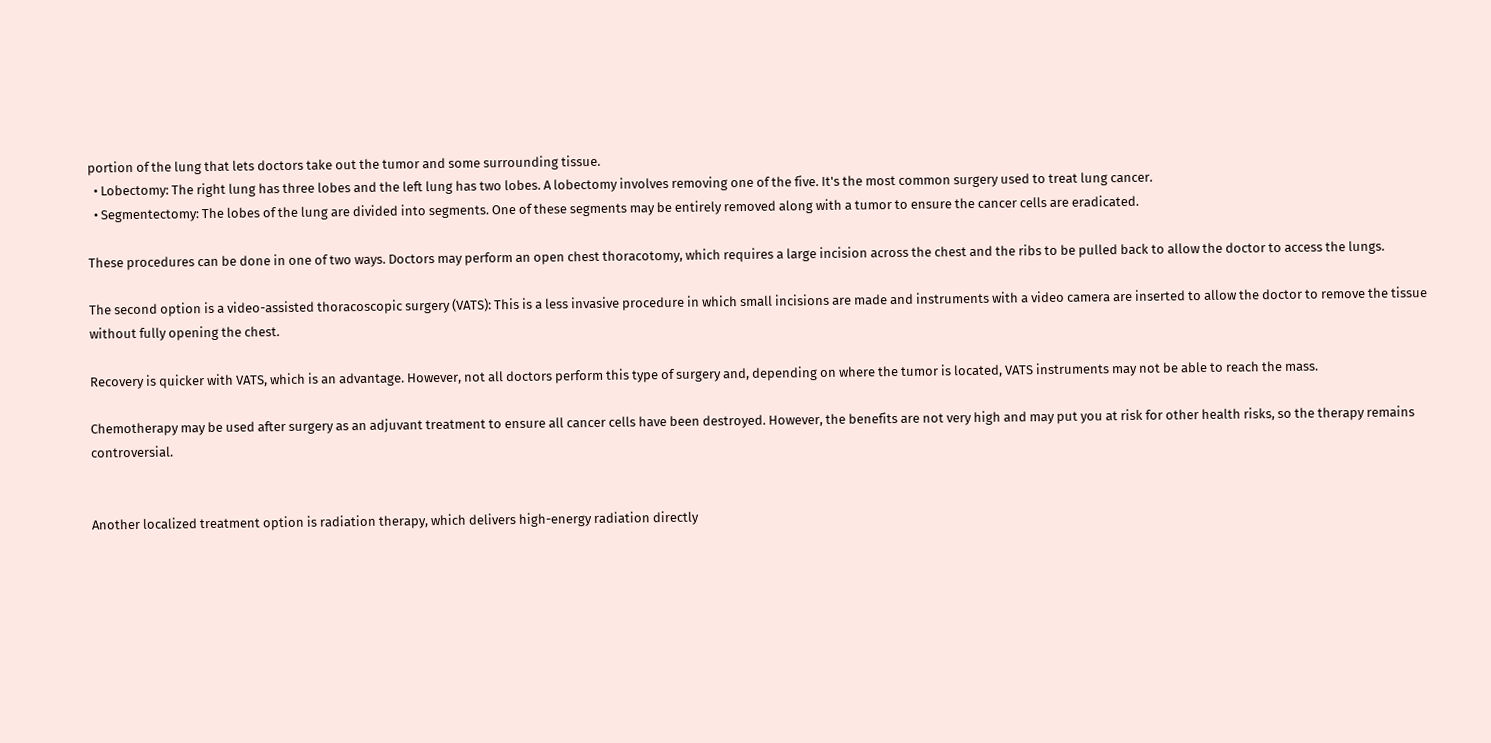portion of the lung that lets doctors take out the tumor and some surrounding tissue.
  • Lobectomy: The right lung has three lobes and the left lung has two lobes. A lobectomy involves removing one of the five. It's the most common surgery used to treat lung cancer.
  • Segmentectomy: The lobes of the lung are divided into segments. One of these segments may be entirely removed along with a tumor to ensure the cancer cells are eradicated.

These procedures can be done in one of two ways. Doctors may perform an open chest thoracotomy, which requires a large incision across the chest and the ribs to be pulled back to allow the doctor to access the lungs.

The second option is a video-assisted thoracoscopic surgery (VATS): This is a less invasive procedure in which small incisions are made and instruments with a video camera are inserted to allow the doctor to remove the tissue without fully opening the chest.

Recovery is quicker with VATS, which is an advantage. However, not all doctors perform this type of surgery and, depending on where the tumor is located, VATS instruments may not be able to reach the mass.

Chemotherapy may be used after surgery as an adjuvant treatment to ensure all cancer cells have been destroyed. However, the benefits are not very high and may put you at risk for other health risks, so the therapy remains controversial.


Another localized treatment option is radiation therapy, which delivers high-energy radiation directly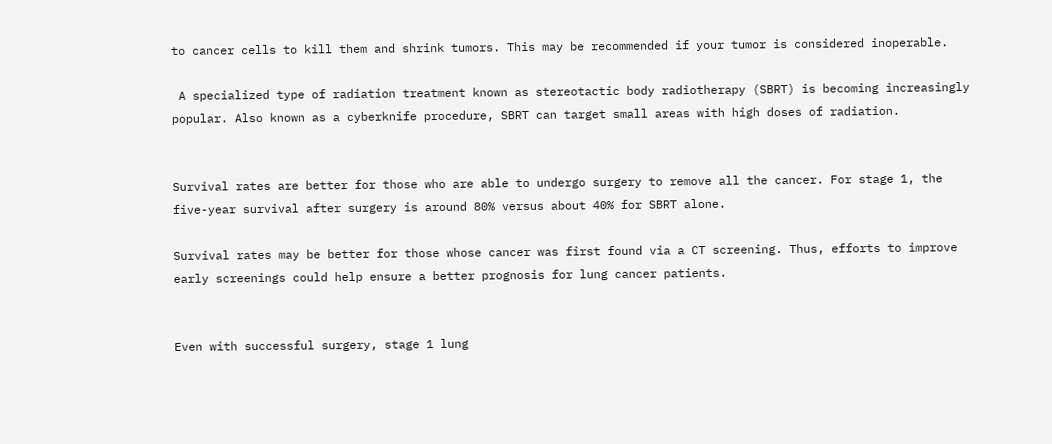to cancer cells to kill them and shrink tumors. This may be recommended if your tumor is considered inoperable.

 A specialized type of radiation treatment known as stereotactic body radiotherapy (SBRT) is becoming increasingly popular. Also known as a cyberknife procedure, SBRT can target small areas with high doses of radiation.


Survival rates are better for those who are able to undergo surgery to remove all the cancer. For stage 1, the five-year survival after surgery is around 80% versus about 40% for SBRT alone.

Survival rates may be better for those whose cancer was first found via a CT screening. Thus, efforts to improve early screenings could help ensure a better prognosis for lung cancer patients.


Even with successful surgery, stage 1 lung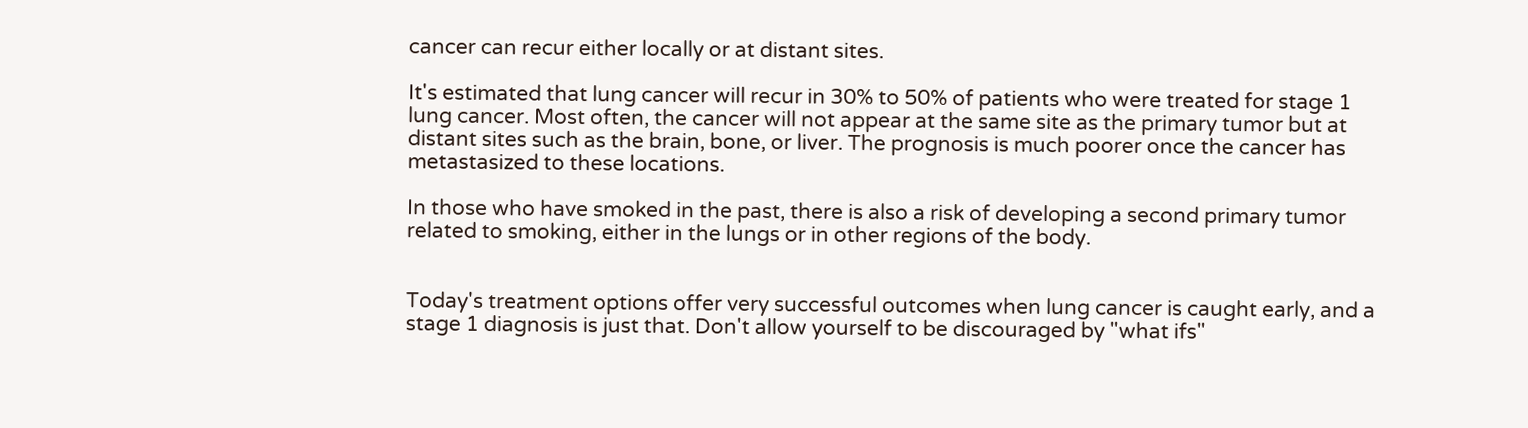cancer can recur either locally or at distant sites.

It's estimated that lung cancer will recur in 30% to 50% of patients who were treated for stage 1 lung cancer. Most often, the cancer will not appear at the same site as the primary tumor but at distant sites such as the brain, bone, or liver. The prognosis is much poorer once the cancer has metastasized to these locations.

In those who have smoked in the past, there is also a risk of developing a second primary tumor related to smoking, either in the lungs or in other regions of the body.


Today's treatment options offer very successful outcomes when lung cancer is caught early, and a stage 1 diagnosis is just that. Don't allow yourself to be discouraged by "what ifs"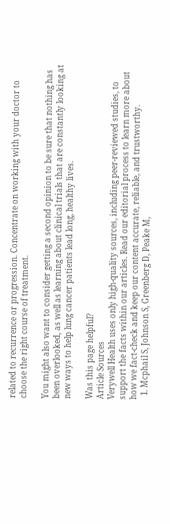related to recurrence or progression. Concentrate on working with your doctor to choose the right course of treatment.

You might also want to consider getting a second opinion to be sure that nothing has been overlooked, as well as learning about clinical trials that are constantly looking at new ways to help lung cancer patients lead long, healthy lives.

Was this page helpful?
Article Sources
Verywell Health uses only high-quality sources, including peer-reviewed studies, to support the facts within our articles. Read our editorial process to learn more about how we fact-check and keep our content accurate, reliable, and trustworthy.
  1. Mcphail S, Johnson S, Greenberg D, Peake M,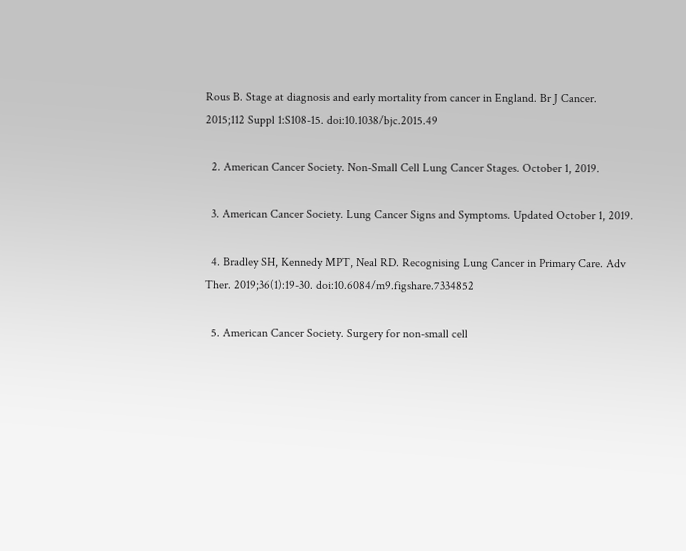Rous B. Stage at diagnosis and early mortality from cancer in England. Br J Cancer. 2015;112 Suppl 1:S108-15. doi:10.1038/bjc.2015.49

  2. American Cancer Society. Non-Small Cell Lung Cancer Stages. October 1, 2019.

  3. American Cancer Society. Lung Cancer Signs and Symptoms. Updated October 1, 2019.

  4. Bradley SH, Kennedy MPT, Neal RD. Recognising Lung Cancer in Primary Care. Adv Ther. 2019;36(1):19-30. doi:10.6084/m9.figshare.7334852

  5. American Cancer Society. Surgery for non-small cell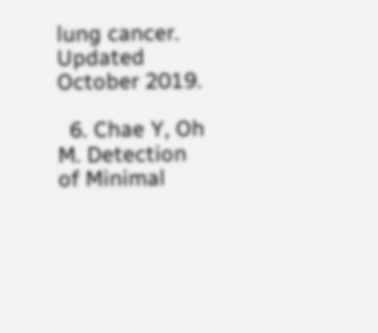lung cancer. Updated October 2019.

  6. Chae Y, Oh M. Detection of Minimal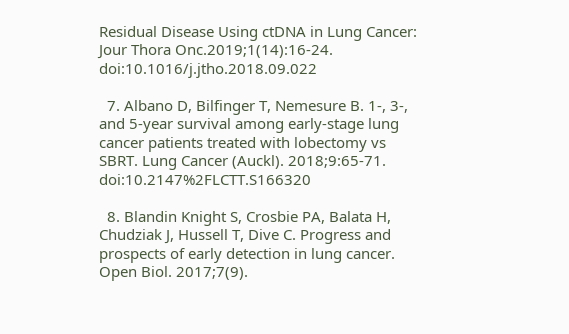Residual Disease Using ctDNA in Lung Cancer: Jour Thora Onc.2019;1(14):16-24. doi:10.1016/j.jtho.2018.09.022

  7. Albano D, Bilfinger T, Nemesure B. 1-, 3-, and 5-year survival among early-stage lung cancer patients treated with lobectomy vs SBRT. Lung Cancer (Auckl). 2018;9:65-71. doi:10.2147%2FLCTT.S166320

  8. Blandin Knight S, Crosbie PA, Balata H, Chudziak J, Hussell T, Dive C. Progress and prospects of early detection in lung cancer. Open Biol. 2017;7(9).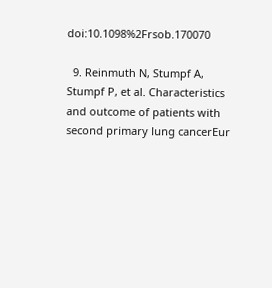doi:10.1098%2Frsob.170070

  9. Reinmuth N, Stumpf A, Stumpf P, et al. Characteristics and outcome of patients with second primary lung cancerEur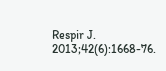Respir J. 2013;42(6):1668-76.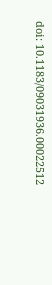doi: 10.1183/09031936.00022512